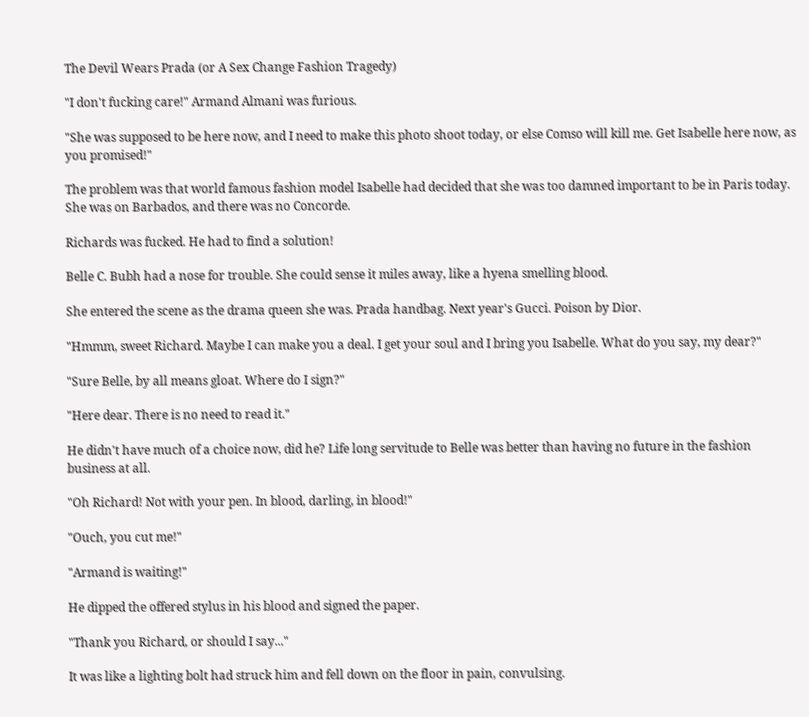The Devil Wears Prada (or A Sex Change Fashion Tragedy)

"I don't fucking care!" Armand Almani was furious.

"She was supposed to be here now, and I need to make this photo shoot today, or else Comso will kill me. Get Isabelle here now, as you promised!"

The problem was that world famous fashion model Isabelle had decided that she was too damned important to be in Paris today. She was on Barbados, and there was no Concorde.

Richards was fucked. He had to find a solution!

Belle C. Bubh had a nose for trouble. She could sense it miles away, like a hyena smelling blood.

She entered the scene as the drama queen she was. Prada handbag. Next year's Gucci. Poison by Dior.

"Hmmm, sweet Richard. Maybe I can make you a deal. I get your soul and I bring you Isabelle. What do you say, my dear?"

"Sure Belle, by all means gloat. Where do I sign?"

"Here dear. There is no need to read it."

He didn't have much of a choice now, did he? Life long servitude to Belle was better than having no future in the fashion business at all.

"Oh Richard! Not with your pen. In blood, darling, in blood!"

"Ouch, you cut me!"

"Armand is waiting!"

He dipped the offered stylus in his blood and signed the paper.

"Thank you Richard, or should I say..."

It was like a lighting bolt had struck him and fell down on the floor in pain, convulsing.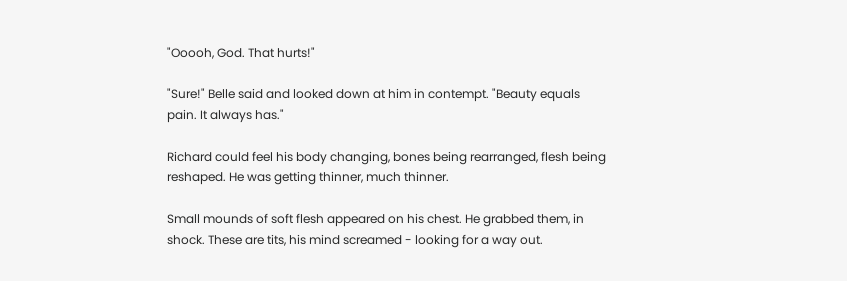"Ooooh, God. That hurts!"

"Sure!" Belle said and looked down at him in contempt. "Beauty equals pain. It always has."

Richard could feel his body changing, bones being rearranged, flesh being reshaped. He was getting thinner, much thinner.

Small mounds of soft flesh appeared on his chest. He grabbed them, in shock. These are tits, his mind screamed - looking for a way out.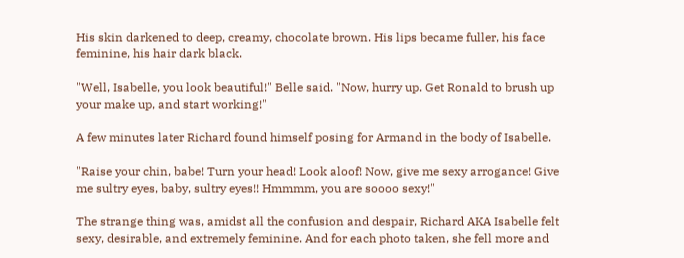His skin darkened to deep, creamy, chocolate brown. His lips became fuller, his face feminine, his hair dark black.

"Well, Isabelle, you look beautiful!" Belle said. "Now, hurry up. Get Ronald to brush up your make up, and start working!"

A few minutes later Richard found himself posing for Armand in the body of Isabelle.

"Raise your chin, babe! Turn your head! Look aloof! Now, give me sexy arrogance! Give me sultry eyes, baby, sultry eyes!! Hmmmm, you are soooo sexy!"

The strange thing was, amidst all the confusion and despair, Richard AKA Isabelle felt sexy, desirable, and extremely feminine. And for each photo taken, she fell more and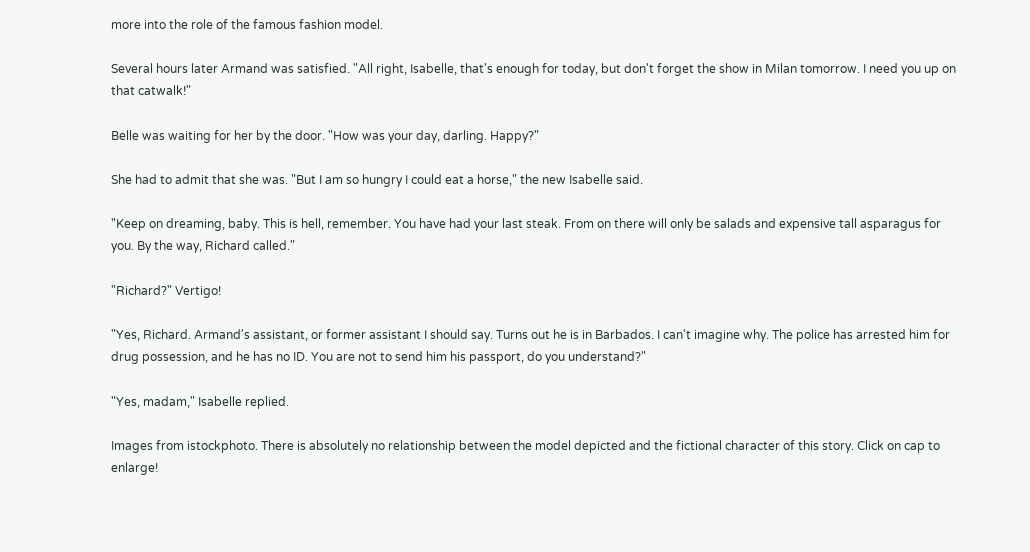more into the role of the famous fashion model.

Several hours later Armand was satisfied. "All right, Isabelle, that's enough for today, but don't forget the show in Milan tomorrow. I need you up on that catwalk!"

Belle was waiting for her by the door. "How was your day, darling. Happy?"

She had to admit that she was. "But I am so hungry I could eat a horse," the new Isabelle said.

"Keep on dreaming, baby. This is hell, remember. You have had your last steak. From on there will only be salads and expensive tall asparagus for you. By the way, Richard called."

"Richard?" Vertigo!

"Yes, Richard. Armand's assistant, or former assistant I should say. Turns out he is in Barbados. I can't imagine why. The police has arrested him for drug possession, and he has no ID. You are not to send him his passport, do you understand?"

"Yes, madam," Isabelle replied.

Images from istockphoto. There is absolutely no relationship between the model depicted and the fictional character of this story. Click on cap to enlarge!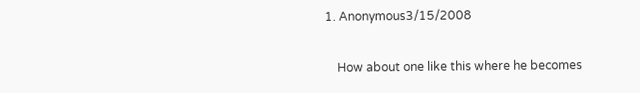1. Anonymous3/15/2008

    How about one like this where he becomes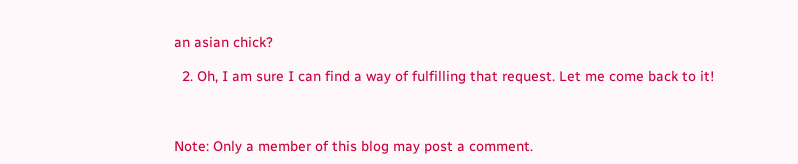an asian chick?

  2. Oh, I am sure I can find a way of fulfilling that request. Let me come back to it!



Note: Only a member of this blog may post a comment.